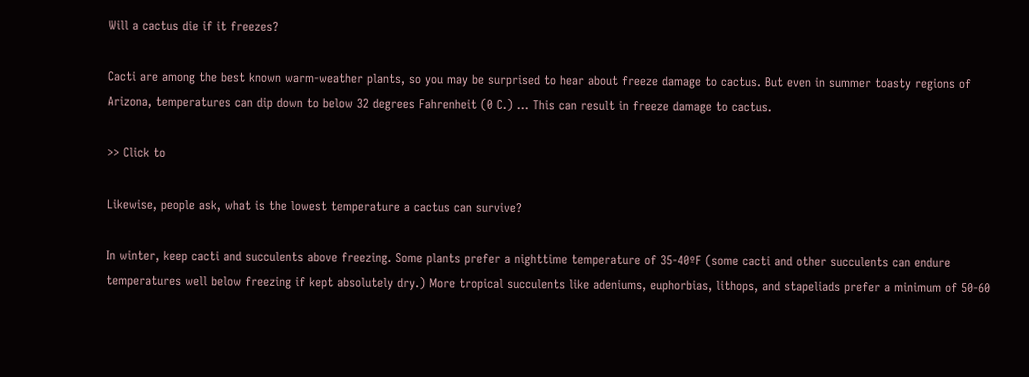Will a cactus die if it freezes?

Cacti are among the best known warm-weather plants, so you may be surprised to hear about freeze damage to cactus. But even in summer toasty regions of Arizona, temperatures can dip down to below 32 degrees Fahrenheit (0 C.) … This can result in freeze damage to cactus.

>> Click to

Likewise, people ask, what is the lowest temperature a cactus can survive?

In winter, keep cacti and succulents above freezing. Some plants prefer a nighttime temperature of 35-40ºF (some cacti and other succulents can endure temperatures well below freezing if kept absolutely dry.) More tropical succulents like adeniums, euphorbias, lithops, and stapeliads prefer a minimum of 50-60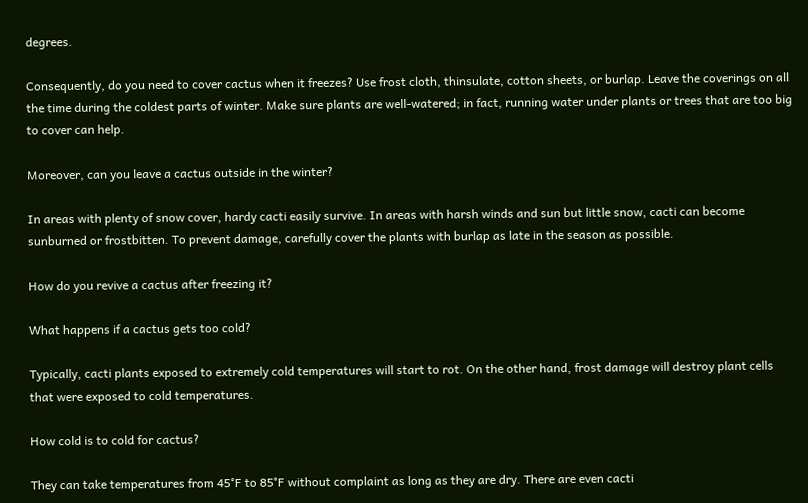degrees.

Consequently, do you need to cover cactus when it freezes? Use frost cloth, thinsulate, cotton sheets, or burlap. Leave the coverings on all the time during the coldest parts of winter. Make sure plants are well-watered; in fact, running water under plants or trees that are too big to cover can help.

Moreover, can you leave a cactus outside in the winter?

In areas with plenty of snow cover, hardy cacti easily survive. In areas with harsh winds and sun but little snow, cacti can become sunburned or frostbitten. To prevent damage, carefully cover the plants with burlap as late in the season as possible.

How do you revive a cactus after freezing it?

What happens if a cactus gets too cold?

Typically, cacti plants exposed to extremely cold temperatures will start to rot. On the other hand, frost damage will destroy plant cells that were exposed to cold temperatures.

How cold is to cold for cactus?

They can take temperatures from 45°F to 85°F without complaint as long as they are dry. There are even cacti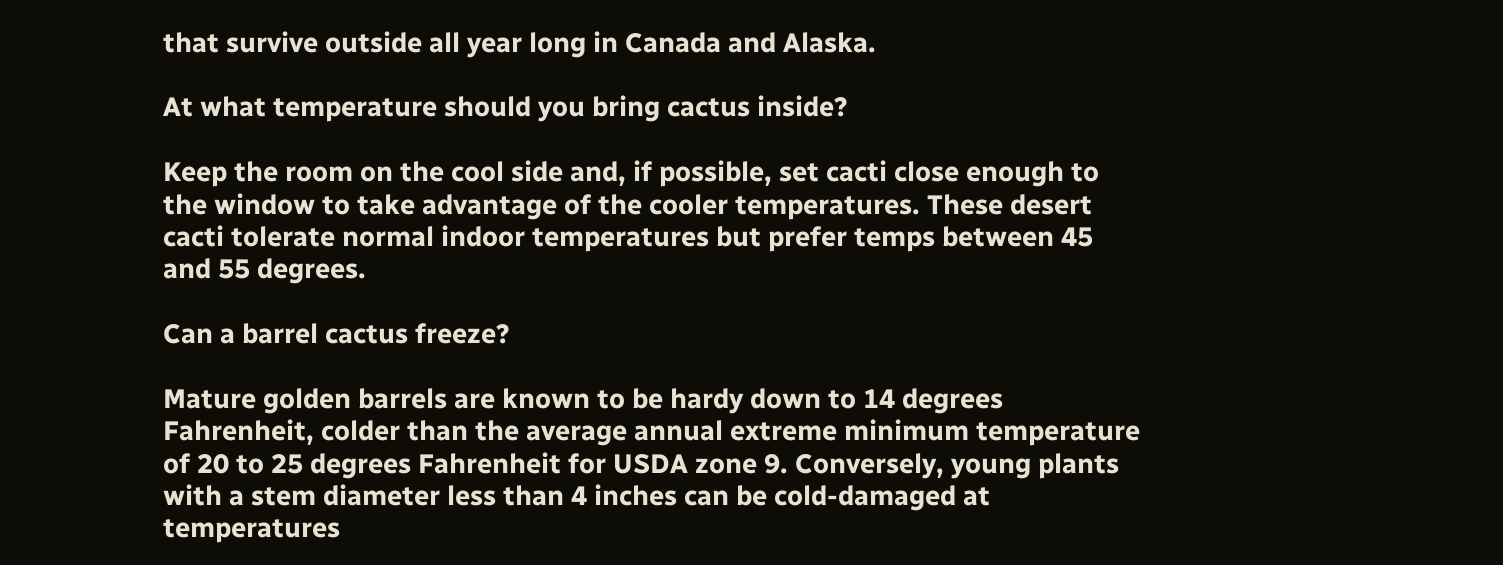that survive outside all year long in Canada and Alaska.

At what temperature should you bring cactus inside?

Keep the room on the cool side and, if possible, set cacti close enough to the window to take advantage of the cooler temperatures. These desert cacti tolerate normal indoor temperatures but prefer temps between 45 and 55 degrees.

Can a barrel cactus freeze?

Mature golden barrels are known to be hardy down to 14 degrees Fahrenheit, colder than the average annual extreme minimum temperature of 20 to 25 degrees Fahrenheit for USDA zone 9. Conversely, young plants with a stem diameter less than 4 inches can be cold-damaged at temperatures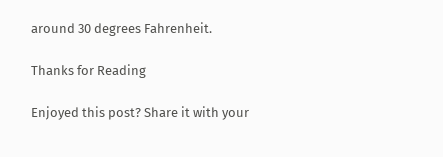around 30 degrees Fahrenheit.

Thanks for Reading

Enjoyed this post? Share it with your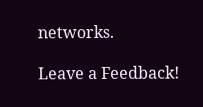networks.

Leave a Feedback!